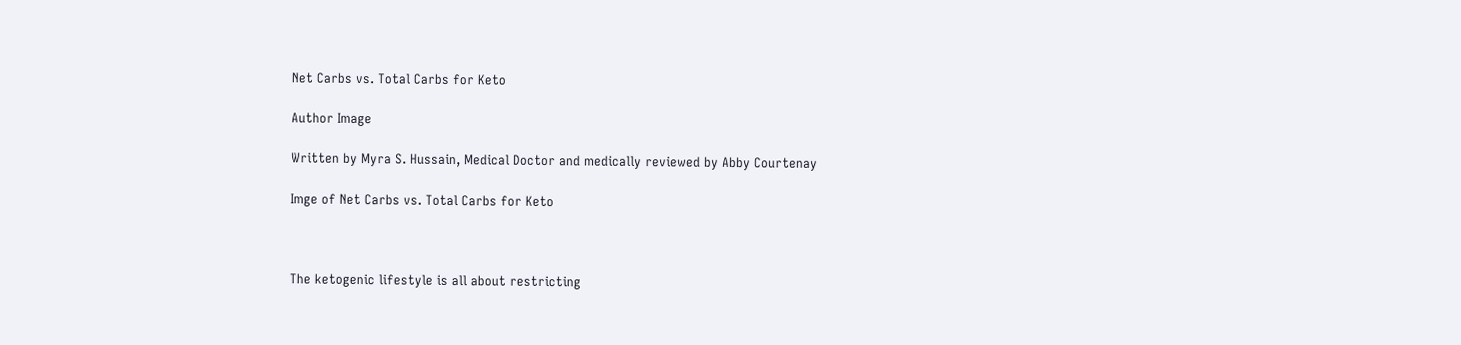Net Carbs vs. Total Carbs for Keto

Author Image

Written by Myra S. Hussain, Medical Doctor and medically reviewed by Abby Courtenay

Imge of Net Carbs vs. Total Carbs for Keto



The ketogenic lifestyle is all about restricting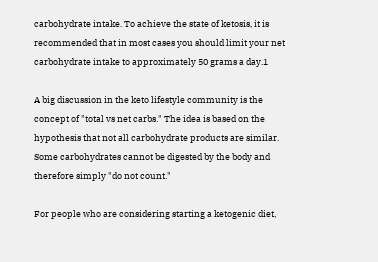carbohydrate intake. To achieve the state of ketosis, it is recommended that in most cases you should limit your net carbohydrate intake to approximately 50 grams a day.1

A big discussion in the keto lifestyle community is the concept of "total vs net carbs." The idea is based on the hypothesis that not all carbohydrate products are similar. Some carbohydrates cannot be digested by the body and therefore simply "do not count."

For people who are considering starting a ketogenic diet,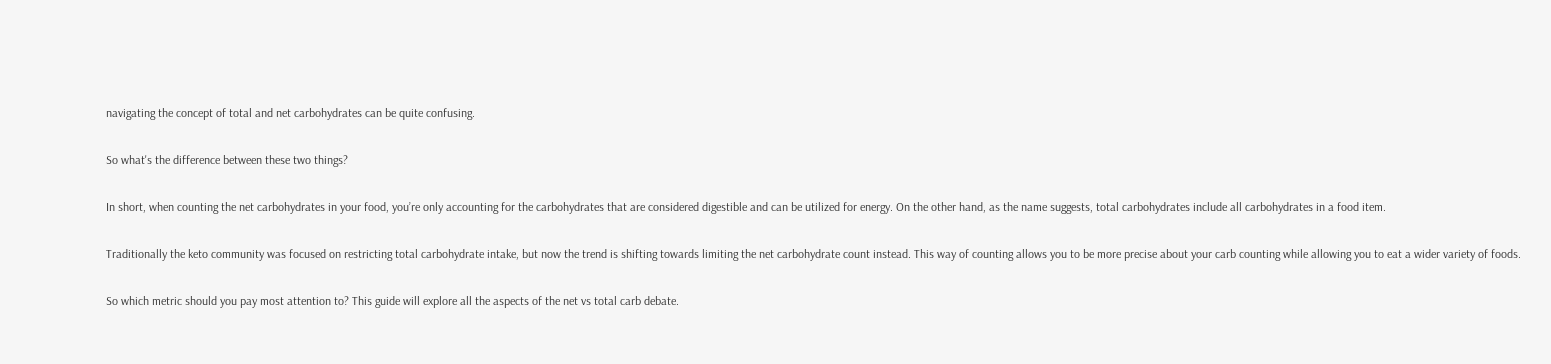navigating the concept of total and net carbohydrates can be quite confusing.

So what's the difference between these two things?

In short, when counting the net carbohydrates in your food, you’re only accounting for the carbohydrates that are considered digestible and can be utilized for energy. On the other hand, as the name suggests, total carbohydrates include all carbohydrates in a food item.

Traditionally the keto community was focused on restricting total carbohydrate intake, but now the trend is shifting towards limiting the net carbohydrate count instead. This way of counting allows you to be more precise about your carb counting while allowing you to eat a wider variety of foods.

So which metric should you pay most attention to? This guide will explore all the aspects of the net vs total carb debate.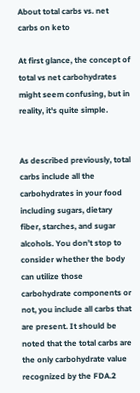About total carbs vs. net carbs on keto

At first glance, the concept of total vs net carbohydrates might seem confusing, but in reality, it's quite simple.


As described previously, total carbs include all the carbohydrates in your food including sugars, dietary fiber, starches, and sugar alcohols. You don’t stop to consider whether the body can utilize those carbohydrate components or not, you include all carbs that are present. It should be noted that the total carbs are the only carbohydrate value recognized by the FDA.2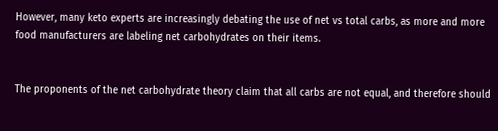However, many keto experts are increasingly debating the use of net vs total carbs, as more and more food manufacturers are labeling net carbohydrates on their items.


The proponents of the net carbohydrate theory claim that all carbs are not equal, and therefore should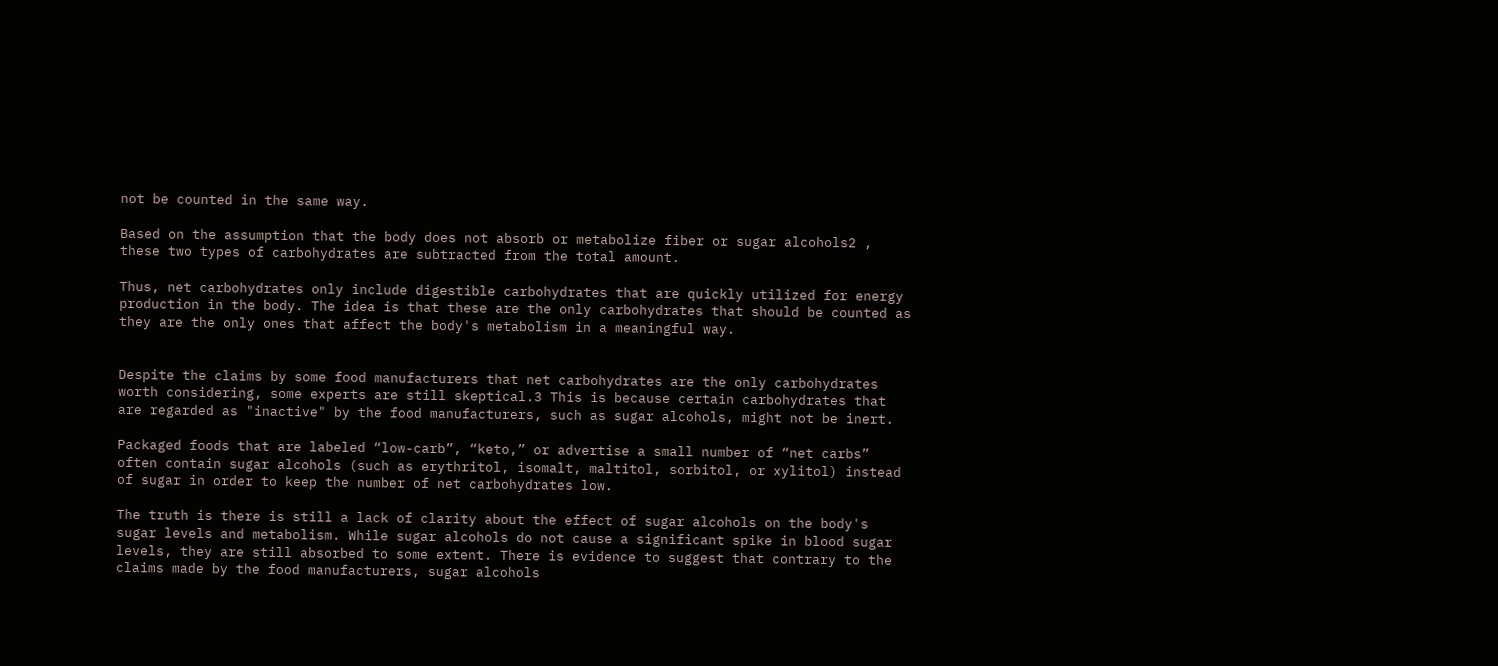not be counted in the same way.

Based on the assumption that the body does not absorb or metabolize fiber or sugar alcohols2 , these two types of carbohydrates are subtracted from the total amount.

Thus, net carbohydrates only include digestible carbohydrates that are quickly utilized for energy production in the body. The idea is that these are the only carbohydrates that should be counted as they are the only ones that affect the body's metabolism in a meaningful way.


Despite the claims by some food manufacturers that net carbohydrates are the only carbohydrates worth considering, some experts are still skeptical.3 This is because certain carbohydrates that are regarded as "inactive" by the food manufacturers, such as sugar alcohols, might not be inert.

Packaged foods that are labeled “low-carb”, “keto,” or advertise a small number of “net carbs” often contain sugar alcohols (such as erythritol, isomalt, maltitol, sorbitol, or xylitol) instead of sugar in order to keep the number of net carbohydrates low.

The truth is there is still a lack of clarity about the effect of sugar alcohols on the body's sugar levels and metabolism. While sugar alcohols do not cause a significant spike in blood sugar levels, they are still absorbed to some extent. There is evidence to suggest that contrary to the claims made by the food manufacturers, sugar alcohols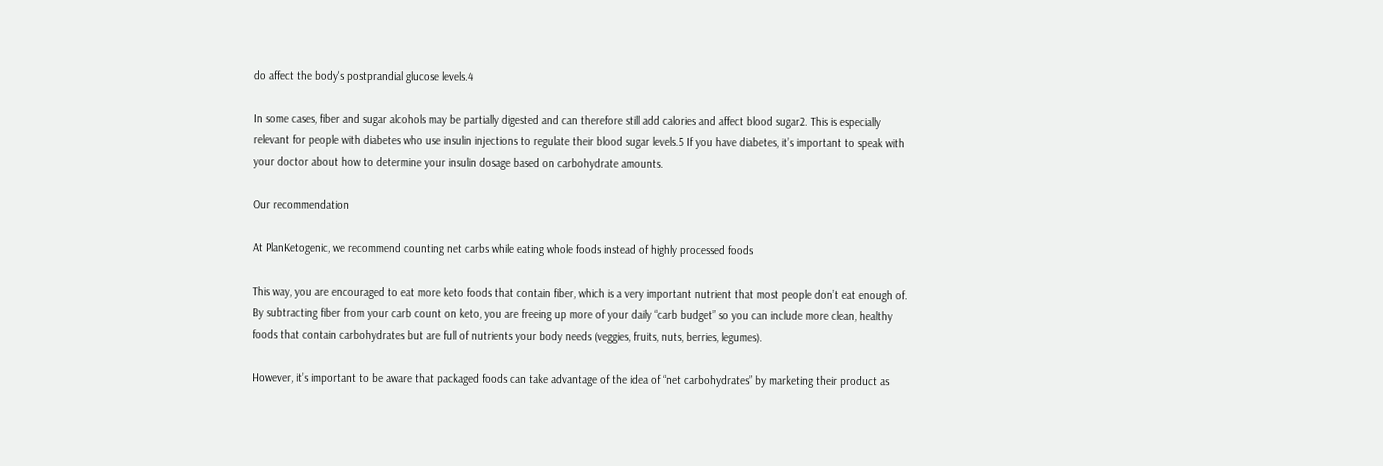do affect the body's postprandial glucose levels.4

In some cases, fiber and sugar alcohols may be partially digested and can therefore still add calories and affect blood sugar2. This is especially relevant for people with diabetes who use insulin injections to regulate their blood sugar levels.5 If you have diabetes, it’s important to speak with your doctor about how to determine your insulin dosage based on carbohydrate amounts.

Our recommendation

At PlanKetogenic, we recommend counting net carbs while eating whole foods instead of highly processed foods

This way, you are encouraged to eat more keto foods that contain fiber, which is a very important nutrient that most people don’t eat enough of. By subtracting fiber from your carb count on keto, you are freeing up more of your daily “carb budget” so you can include more clean, healthy foods that contain carbohydrates but are full of nutrients your body needs (veggies, fruits, nuts, berries, legumes).

However, it’s important to be aware that packaged foods can take advantage of the idea of “net carbohydrates” by marketing their product as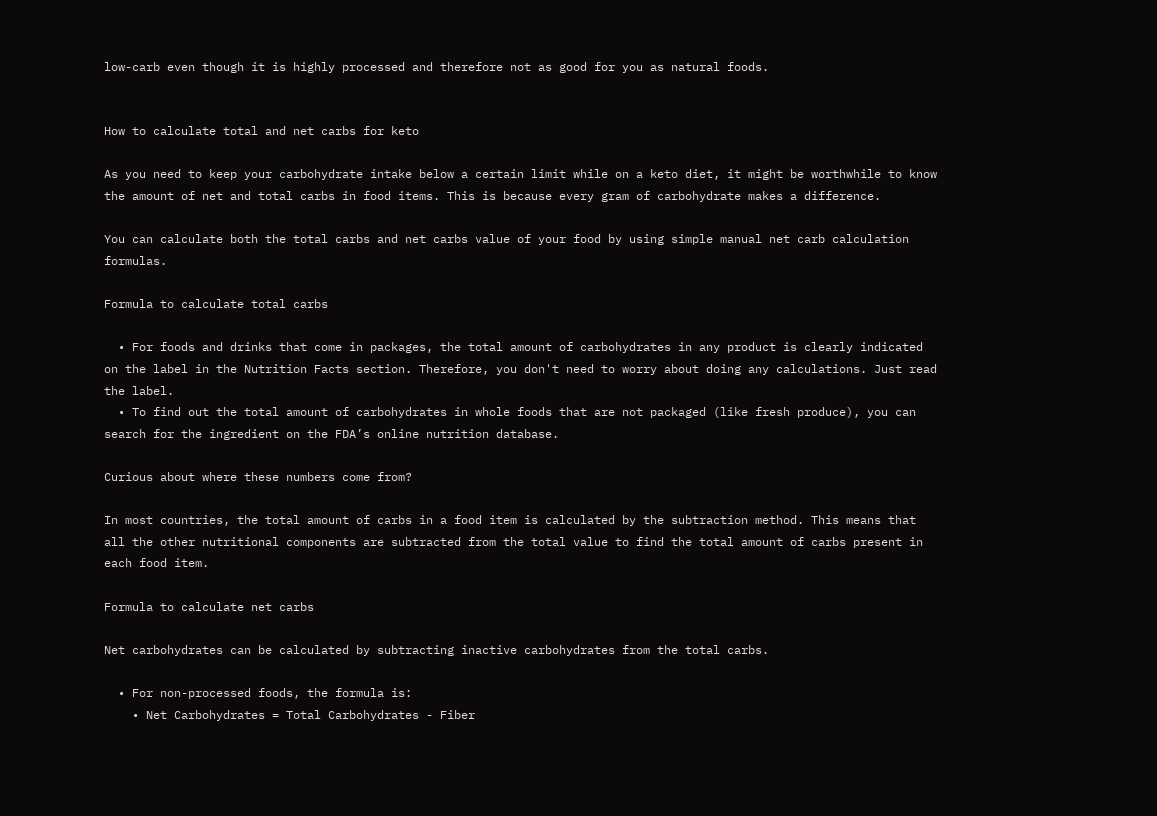low-carb even though it is highly processed and therefore not as good for you as natural foods.


How to calculate total and net carbs for keto

As you need to keep your carbohydrate intake below a certain limit while on a keto diet, it might be worthwhile to know the amount of net and total carbs in food items. This is because every gram of carbohydrate makes a difference.

You can calculate both the total carbs and net carbs value of your food by using simple manual net carb calculation formulas.

Formula to calculate total carbs

  • For foods and drinks that come in packages, the total amount of carbohydrates in any product is clearly indicated on the label in the Nutrition Facts section. Therefore, you don't need to worry about doing any calculations. Just read the label.
  • To find out the total amount of carbohydrates in whole foods that are not packaged (like fresh produce), you can search for the ingredient on the FDA’s online nutrition database.

Curious about where these numbers come from?

In most countries, the total amount of carbs in a food item is calculated by the subtraction method. This means that all the other nutritional components are subtracted from the total value to find the total amount of carbs present in each food item.

Formula to calculate net carbs

Net carbohydrates can be calculated by subtracting inactive carbohydrates from the total carbs.

  • For non-processed foods, the formula is:
    • Net Carbohydrates = Total Carbohydrates - Fiber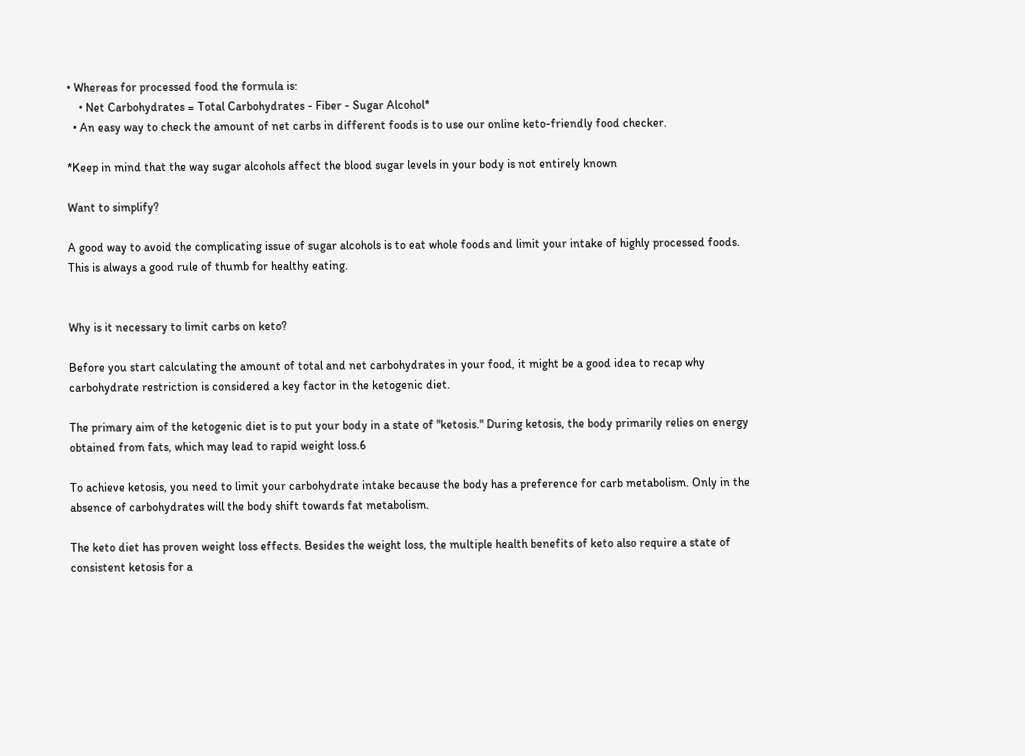• Whereas for processed food the formula is:
    • Net Carbohydrates = Total Carbohydrates - Fiber - Sugar Alcohol*
  • An easy way to check the amount of net carbs in different foods is to use our online keto-friendly food checker.

*Keep in mind that the way sugar alcohols affect the blood sugar levels in your body is not entirely known

Want to simplify?

A good way to avoid the complicating issue of sugar alcohols is to eat whole foods and limit your intake of highly processed foods. This is always a good rule of thumb for healthy eating.


Why is it necessary to limit carbs on keto?

Before you start calculating the amount of total and net carbohydrates in your food, it might be a good idea to recap why carbohydrate restriction is considered a key factor in the ketogenic diet.

The primary aim of the ketogenic diet is to put your body in a state of "ketosis." During ketosis, the body primarily relies on energy obtained from fats, which may lead to rapid weight loss.6

To achieve ketosis, you need to limit your carbohydrate intake because the body has a preference for carb metabolism. Only in the absence of carbohydrates will the body shift towards fat metabolism.

The keto diet has proven weight loss effects. Besides the weight loss, the multiple health benefits of keto also require a state of consistent ketosis for a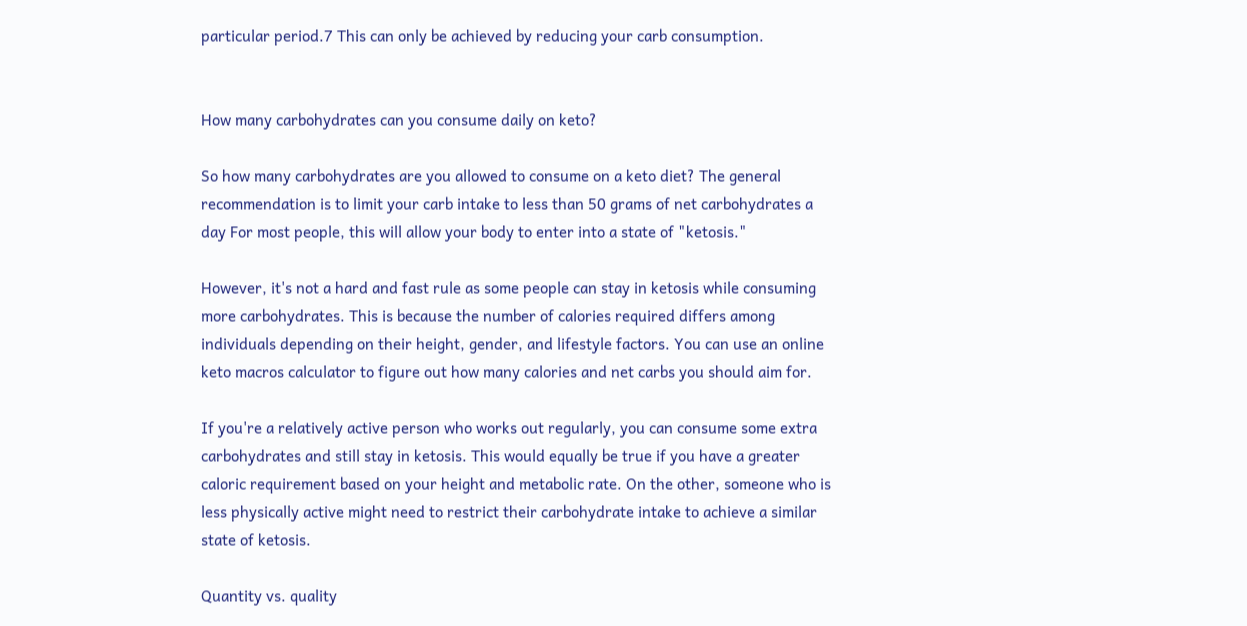particular period.7 This can only be achieved by reducing your carb consumption.


How many carbohydrates can you consume daily on keto?

So how many carbohydrates are you allowed to consume on a keto diet? The general recommendation is to limit your carb intake to less than 50 grams of net carbohydrates a day For most people, this will allow your body to enter into a state of "ketosis."

However, it's not a hard and fast rule as some people can stay in ketosis while consuming more carbohydrates. This is because the number of calories required differs among individuals depending on their height, gender, and lifestyle factors. You can use an online keto macros calculator to figure out how many calories and net carbs you should aim for.

If you're a relatively active person who works out regularly, you can consume some extra carbohydrates and still stay in ketosis. This would equally be true if you have a greater caloric requirement based on your height and metabolic rate. On the other, someone who is less physically active might need to restrict their carbohydrate intake to achieve a similar state of ketosis.

Quantity vs. quality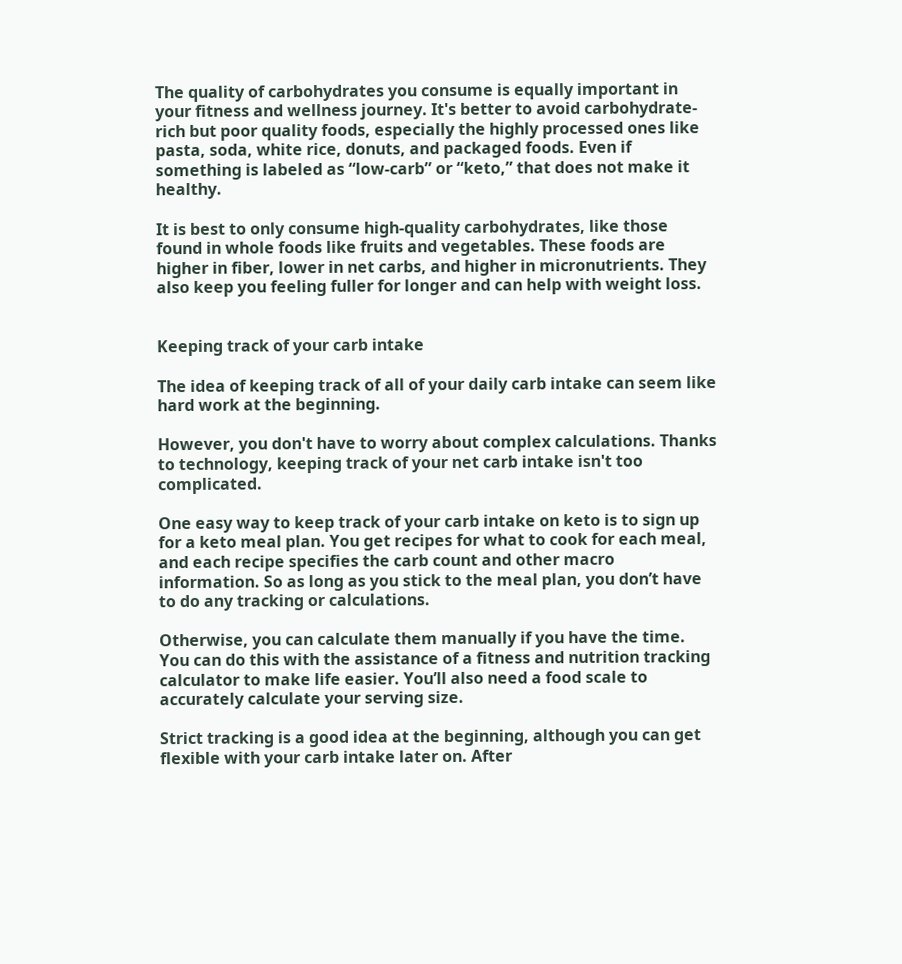The quality of carbohydrates you consume is equally important in your fitness and wellness journey. It's better to avoid carbohydrate-rich but poor quality foods, especially the highly processed ones like pasta, soda, white rice, donuts, and packaged foods. Even if something is labeled as “low-carb” or “keto,” that does not make it healthy.

It is best to only consume high-quality carbohydrates, like those found in whole foods like fruits and vegetables. These foods are higher in fiber, lower in net carbs, and higher in micronutrients. They also keep you feeling fuller for longer and can help with weight loss.


Keeping track of your carb intake

The idea of keeping track of all of your daily carb intake can seem like hard work at the beginning.

However, you don't have to worry about complex calculations. Thanks to technology, keeping track of your net carb intake isn't too complicated.

One easy way to keep track of your carb intake on keto is to sign up for a keto meal plan. You get recipes for what to cook for each meal, and each recipe specifies the carb count and other macro information. So as long as you stick to the meal plan, you don’t have to do any tracking or calculations.

Otherwise, you can calculate them manually if you have the time. You can do this with the assistance of a fitness and nutrition tracking calculator to make life easier. You’ll also need a food scale to accurately calculate your serving size.

Strict tracking is a good idea at the beginning, although you can get flexible with your carb intake later on. After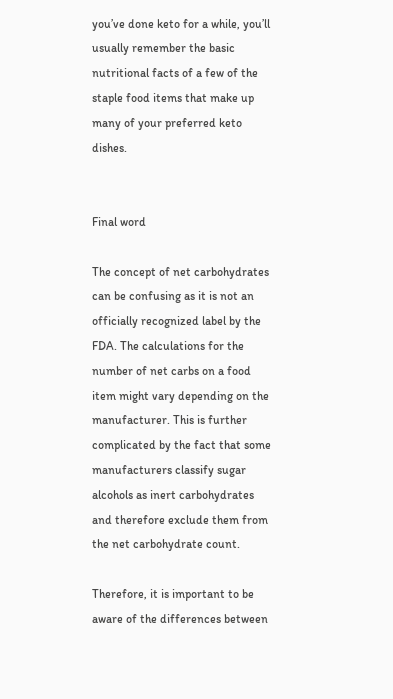you’ve done keto for a while, you’ll usually remember the basic nutritional facts of a few of the staple food items that make up many of your preferred keto dishes.


Final word

The concept of net carbohydrates can be confusing as it is not an officially recognized label by the FDA. The calculations for the number of net carbs on a food item might vary depending on the manufacturer. This is further complicated by the fact that some manufacturers classify sugar alcohols as inert carbohydrates and therefore exclude them from the net carbohydrate count.

Therefore, it is important to be aware of the differences between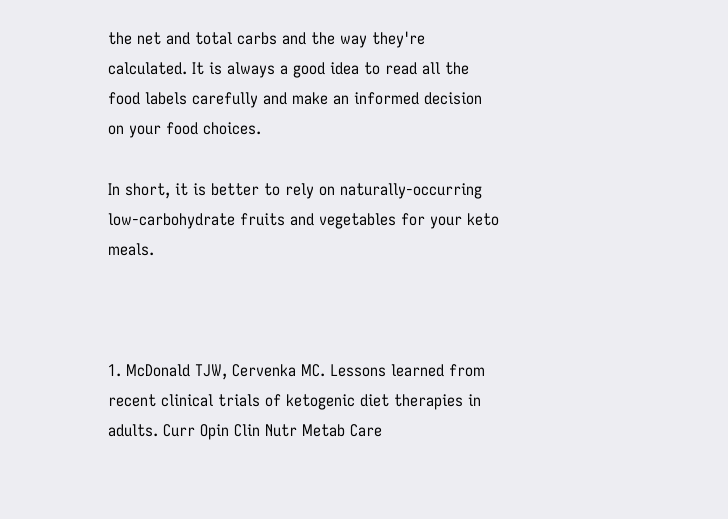the net and total carbs and the way they're calculated. It is always a good idea to read all the food labels carefully and make an informed decision on your food choices.

In short, it is better to rely on naturally-occurring low-carbohydrate fruits and vegetables for your keto meals.



1. McDonald TJW, Cervenka MC. Lessons learned from recent clinical trials of ketogenic diet therapies in adults. Curr Opin Clin Nutr Metab Care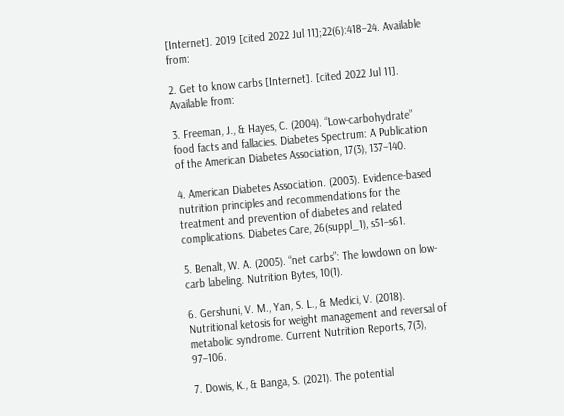[Internet]. 2019 [cited 2022 Jul 11];22(6):418–24. Available from:

2. Get to know carbs [Internet]. [cited 2022 Jul 11]. Available from:

3. Freeman, J., & Hayes, C. (2004). “Low-carbohydrate” food facts and fallacies. Diabetes Spectrum: A Publication of the American Diabetes Association, 17(3), 137–140.

4. American Diabetes Association. (2003). Evidence-based nutrition principles and recommendations for the treatment and prevention of diabetes and related complications. Diabetes Care, 26(suppl_1), s51–s61.

5. Benalt, W. A. (2005). “net carbs”: The lowdown on low-carb labeling. Nutrition Bytes, 10(1).

6. Gershuni, V. M., Yan, S. L., & Medici, V. (2018). Nutritional ketosis for weight management and reversal of metabolic syndrome. Current Nutrition Reports, 7(3), 97–106.

7. Dowis, K., & Banga, S. (2021). The potential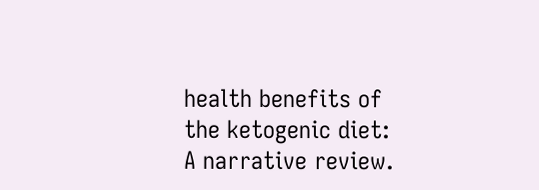health benefits of the ketogenic diet: A narrative review.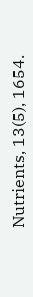Nutrients, 13(5), 1654.